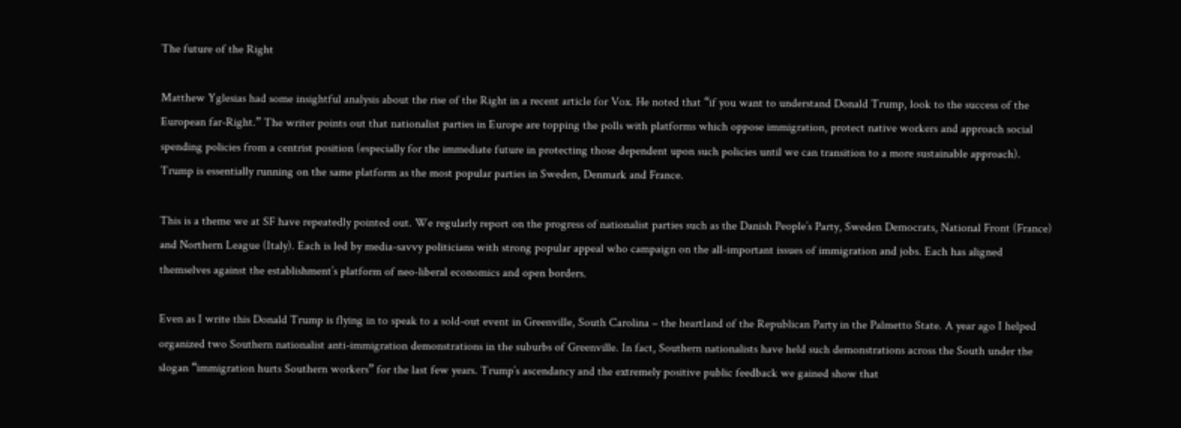The future of the Right

Matthew Yglesias had some insightful analysis about the rise of the Right in a recent article for Vox. He noted that “if you want to understand Donald Trump, look to the success of the European far-Right.” The writer points out that nationalist parties in Europe are topping the polls with platforms which oppose immigration, protect native workers and approach social spending policies from a centrist position (especially for the immediate future in protecting those dependent upon such policies until we can transition to a more sustainable approach). Trump is essentially running on the same platform as the most popular parties in Sweden, Denmark and France.

This is a theme we at SF have repeatedly pointed out. We regularly report on the progress of nationalist parties such as the Danish People’s Party, Sweden Democrats, National Front (France) and Northern League (Italy). Each is led by media-savvy politicians with strong popular appeal who campaign on the all-important issues of immigration and jobs. Each has aligned themselves against the establishment’s platform of neo-liberal economics and open borders.

Even as I write this Donald Trump is flying in to speak to a sold-out event in Greenville, South Carolina – the heartland of the Republican Party in the Palmetto State. A year ago I helped organized two Southern nationalist anti-immigration demonstrations in the suburbs of Greenville. In fact, Southern nationalists have held such demonstrations across the South under the slogan “immigration hurts Southern workers” for the last few years. Trump’s ascendancy and the extremely positive public feedback we gained show that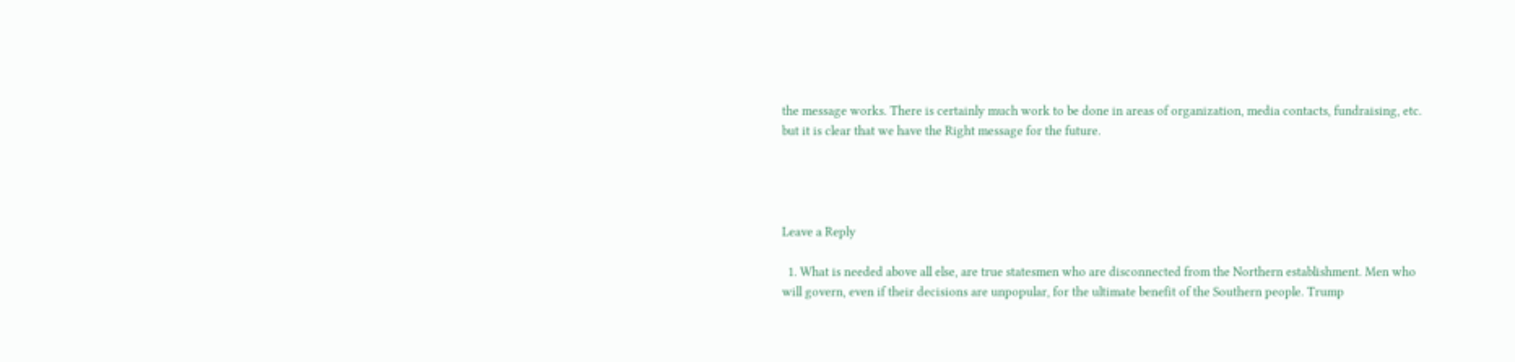the message works. There is certainly much work to be done in areas of organization, media contacts, fundraising, etc. but it is clear that we have the Right message for the future.




Leave a Reply

  1. What is needed above all else, are true statesmen who are disconnected from the Northern establishment. Men who will govern, even if their decisions are unpopular, for the ultimate benefit of the Southern people. Trump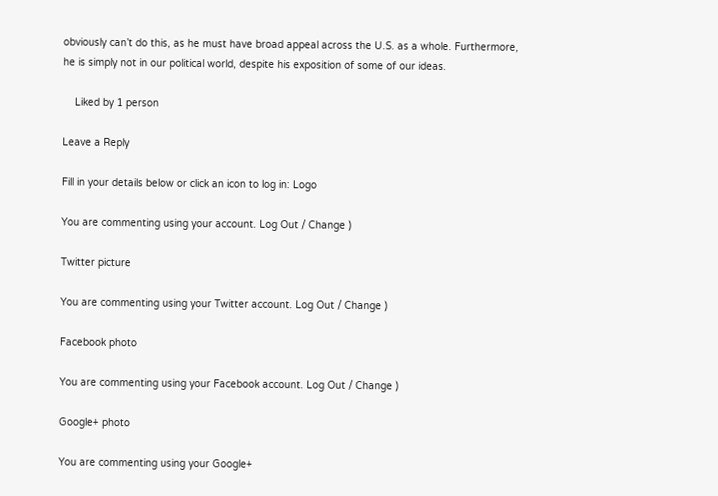obviously can’t do this, as he must have broad appeal across the U.S. as a whole. Furthermore, he is simply not in our political world, despite his exposition of some of our ideas.

    Liked by 1 person

Leave a Reply

Fill in your details below or click an icon to log in: Logo

You are commenting using your account. Log Out / Change )

Twitter picture

You are commenting using your Twitter account. Log Out / Change )

Facebook photo

You are commenting using your Facebook account. Log Out / Change )

Google+ photo

You are commenting using your Google+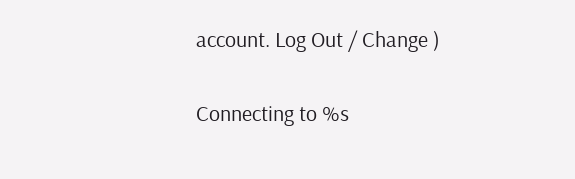account. Log Out / Change )

Connecting to %s